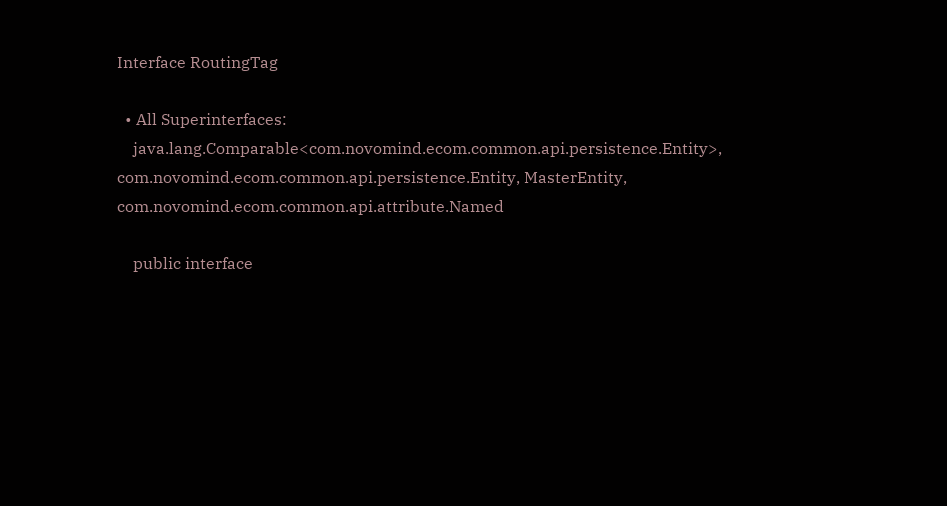Interface RoutingTag

  • All Superinterfaces:
    java.lang.Comparable<com.novomind.ecom.common.api.persistence.Entity>, com.novomind.ecom.common.api.persistence.Entity, MasterEntity, com.novomind.ecom.common.api.attribute.Named

    public interface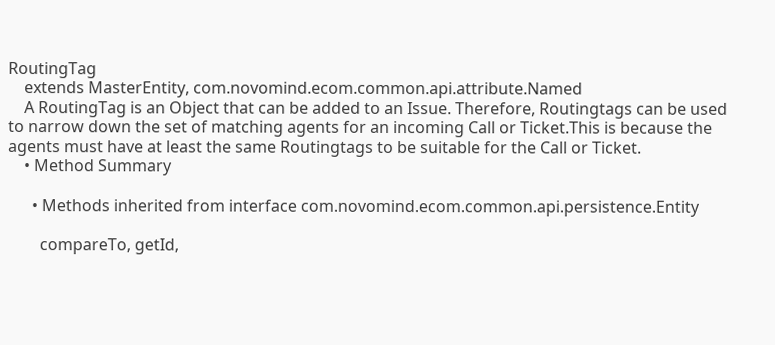RoutingTag
    extends MasterEntity, com.novomind.ecom.common.api.attribute.Named
    A RoutingTag is an Object that can be added to an Issue. Therefore, Routingtags can be used to narrow down the set of matching agents for an incoming Call or Ticket.This is because the agents must have at least the same Routingtags to be suitable for the Call or Ticket.
    • Method Summary

      • Methods inherited from interface com.novomind.ecom.common.api.persistence.Entity

        compareTo, getId,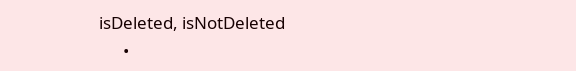isDeleted, isNotDeleted
      •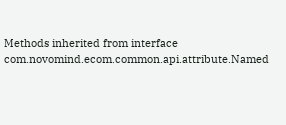Methods inherited from interface com.novomind.ecom.common.api.attribute.Named